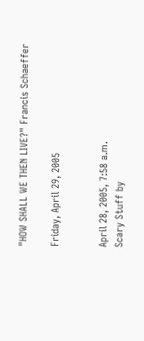"HOW SHALL WE THEN LIVE?" Francis Schaeffer

Friday, April 29, 2005


April 28, 2005, 7:58 a.m.
Scary Stuff by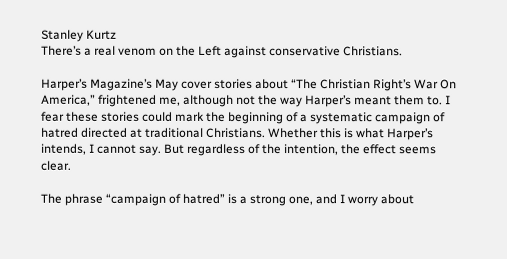Stanley Kurtz
There’s a real venom on the Left against conservative Christians.

Harper’s Magazine’s May cover stories about “The Christian Right’s War On America,” frightened me, although not the way Harper’s meant them to. I fear these stories could mark the beginning of a systematic campaign of hatred directed at traditional Christians. Whether this is what Harper’s intends, I cannot say. But regardless of the intention, the effect seems clear.

The phrase “campaign of hatred” is a strong one, and I worry about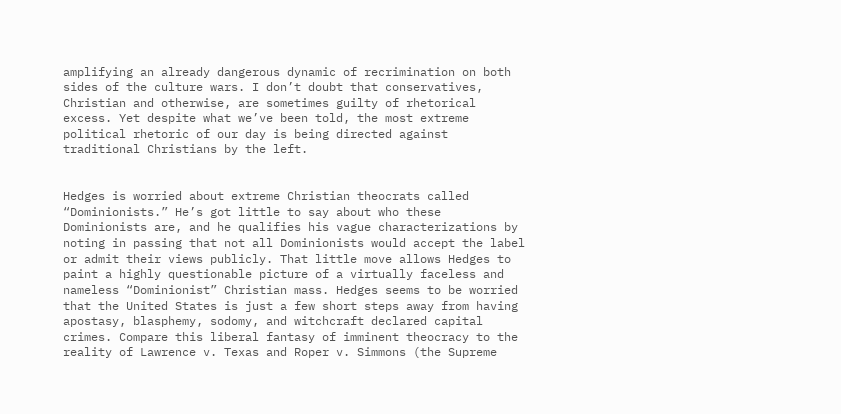amplifying an already dangerous dynamic of recrimination on both sides of the culture wars. I don’t doubt that conservatives, Christian and otherwise, are sometimes guilty of rhetorical excess. Yet despite what we’ve been told, the most extreme political rhetoric of our day is being directed against traditional Christians by the left.


Hedges is worried about extreme Christian theocrats called “Dominionists.” He’s got little to say about who these Dominionists are, and he qualifies his vague characterizations by noting in passing that not all Dominionists would accept the label or admit their views publicly. That little move allows Hedges to paint a highly questionable picture of a virtually faceless and nameless “Dominionist” Christian mass. Hedges seems to be worried that the United States is just a few short steps away from having apostasy, blasphemy, sodomy, and witchcraft declared capital crimes. Compare this liberal fantasy of imminent theocracy to the reality of Lawrence v. Texas and Roper v. Simmons (the Supreme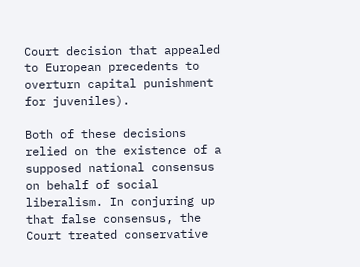Court decision that appealed to European precedents to overturn capital punishment for juveniles).

Both of these decisions relied on the existence of a supposed national consensus on behalf of social liberalism. In conjuring up that false consensus, the Court treated conservative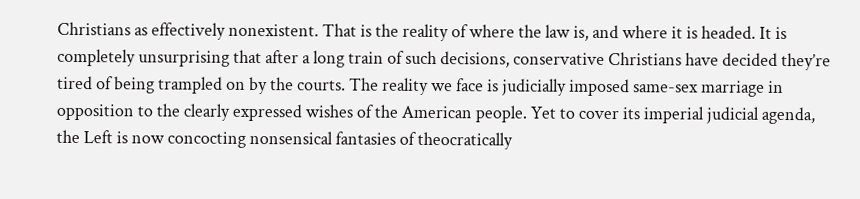Christians as effectively nonexistent. That is the reality of where the law is, and where it is headed. It is completely unsurprising that after a long train of such decisions, conservative Christians have decided they’re tired of being trampled on by the courts. The reality we face is judicially imposed same-sex marriage in opposition to the clearly expressed wishes of the American people. Yet to cover its imperial judicial agenda, the Left is now concocting nonsensical fantasies of theocratically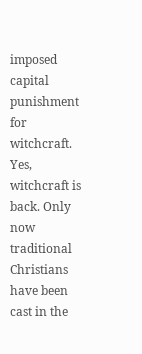imposed capital punishment for witchcraft. Yes, witchcraft is back. Only now traditional Christians have been cast in the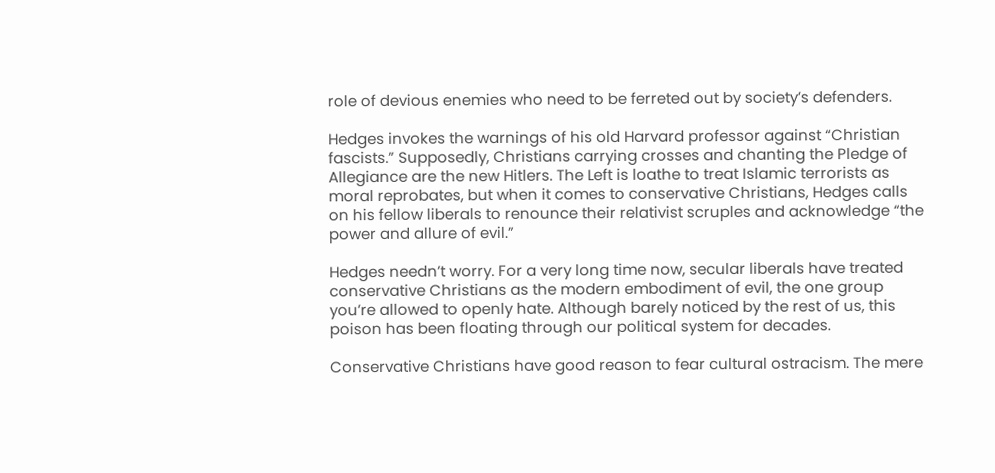role of devious enemies who need to be ferreted out by society’s defenders.

Hedges invokes the warnings of his old Harvard professor against “Christian fascists.” Supposedly, Christians carrying crosses and chanting the Pledge of Allegiance are the new Hitlers. The Left is loathe to treat Islamic terrorists as moral reprobates, but when it comes to conservative Christians, Hedges calls on his fellow liberals to renounce their relativist scruples and acknowledge “the power and allure of evil.”

Hedges needn’t worry. For a very long time now, secular liberals have treated conservative Christians as the modern embodiment of evil, the one group you’re allowed to openly hate. Although barely noticed by the rest of us, this poison has been floating through our political system for decades.

Conservative Christians have good reason to fear cultural ostracism. The mere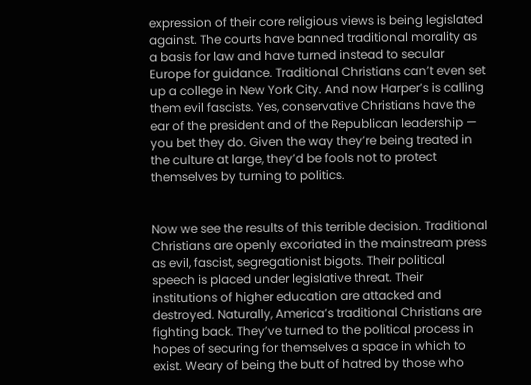expression of their core religious views is being legislated against. The courts have banned traditional morality as a basis for law and have turned instead to secular Europe for guidance. Traditional Christians can’t even set up a college in New York City. And now Harper’s is calling them evil fascists. Yes, conservative Christians have the ear of the president and of the Republican leadership — you bet they do. Given the way they’re being treated in the culture at large, they’d be fools not to protect themselves by turning to politics.


Now we see the results of this terrible decision. Traditional Christians are openly excoriated in the mainstream press as evil, fascist, segregationist bigots. Their political speech is placed under legislative threat. Their institutions of higher education are attacked and destroyed. Naturally, America’s traditional Christians are fighting back. They’ve turned to the political process in hopes of securing for themselves a space in which to exist. Weary of being the butt of hatred by those who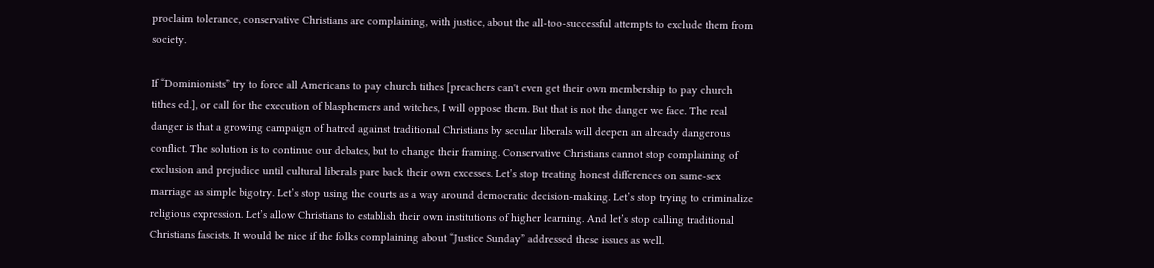proclaim tolerance, conservative Christians are complaining, with justice, about the all-too-successful attempts to exclude them from society.

If “Dominionists” try to force all Americans to pay church tithes [preachers can't even get their own membership to pay church tithes ed.], or call for the execution of blasphemers and witches, I will oppose them. But that is not the danger we face. The real danger is that a growing campaign of hatred against traditional Christians by secular liberals will deepen an already dangerous conflict. The solution is to continue our debates, but to change their framing. Conservative Christians cannot stop complaining of exclusion and prejudice until cultural liberals pare back their own excesses. Let’s stop treating honest differences on same-sex marriage as simple bigotry. Let’s stop using the courts as a way around democratic decision-making. Let’s stop trying to criminalize religious expression. Let’s allow Christians to establish their own institutions of higher learning. And let’s stop calling traditional Christians fascists. It would be nice if the folks complaining about “Justice Sunday” addressed these issues as well.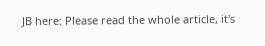JB here: Please read the whole article, it's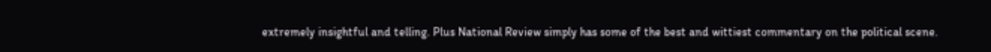extremely insightful and telling. Plus National Review simply has some of the best and wittiest commentary on the political scene.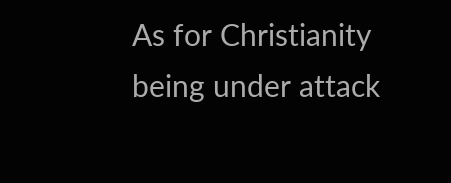As for Christianity being under attack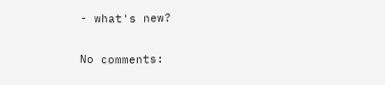- what's new?

No comments: